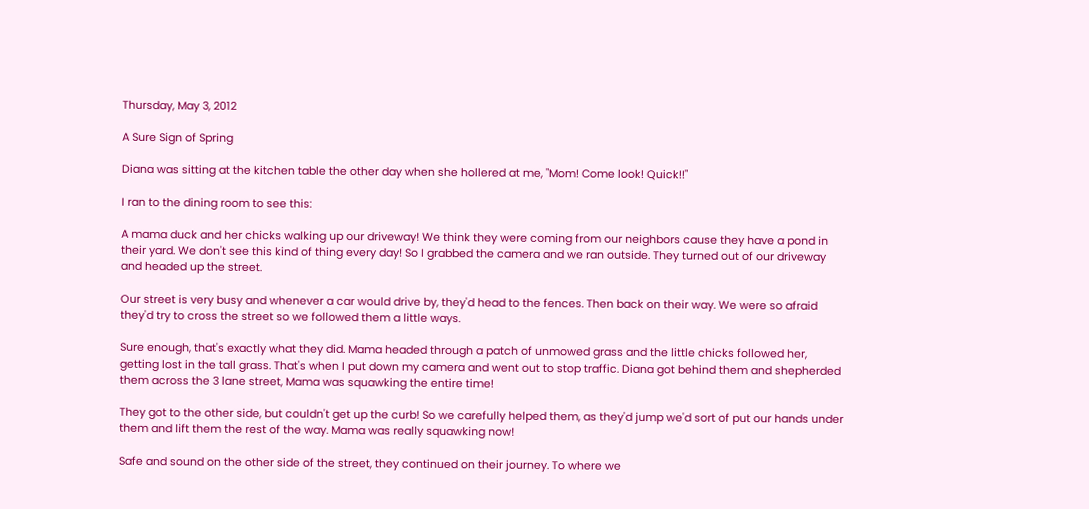Thursday, May 3, 2012

A Sure Sign of Spring

Diana was sitting at the kitchen table the other day when she hollered at me, "Mom! Come look! Quick!!"

I ran to the dining room to see this:

A mama duck and her chicks walking up our driveway! We think they were coming from our neighbors cause they have a pond in their yard. We don't see this kind of thing every day! So I grabbed the camera and we ran outside. They turned out of our driveway and headed up the street.

Our street is very busy and whenever a car would drive by, they'd head to the fences. Then back on their way. We were so afraid they'd try to cross the street so we followed them a little ways.

Sure enough, that's exactly what they did. Mama headed through a patch of unmowed grass and the little chicks followed her, getting lost in the tall grass. That's when I put down my camera and went out to stop traffic. Diana got behind them and shepherded them across the 3 lane street, Mama was squawking the entire time!

They got to the other side, but couldn't get up the curb! So we carefully helped them, as they'd jump we'd sort of put our hands under them and lift them the rest of the way. Mama was really squawking now!

Safe and sound on the other side of the street, they continued on their journey. To where we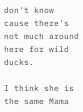don't know cause there's not much around here for wild ducks.

I think she is the same Mama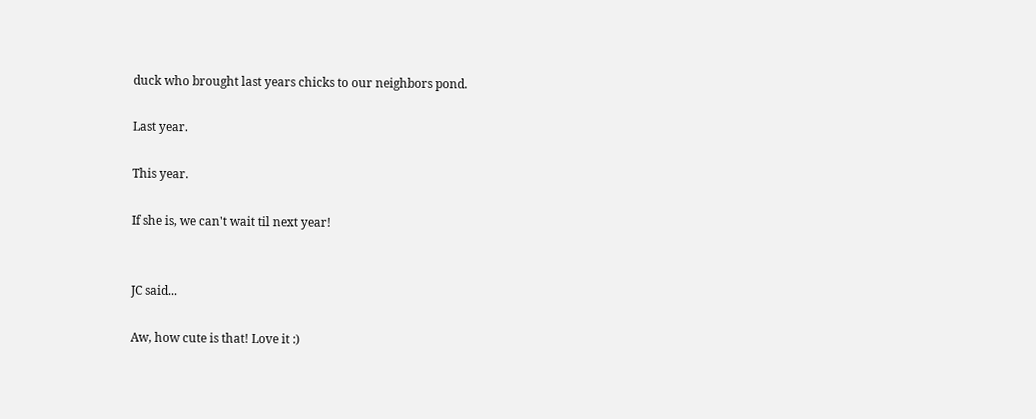duck who brought last years chicks to our neighbors pond.

Last year.

This year.

If she is, we can't wait til next year!


JC said...

Aw, how cute is that! Love it :)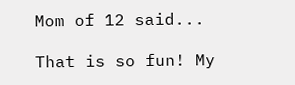Mom of 12 said...

That is so fun! My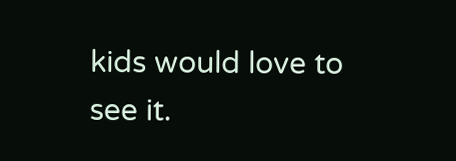kids would love to see it.